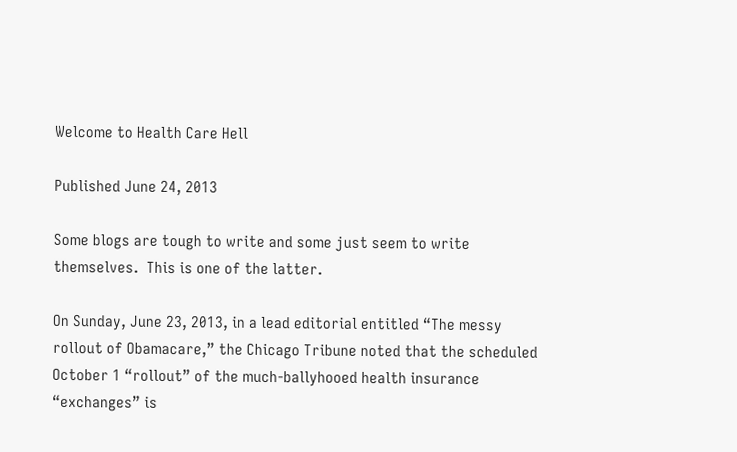Welcome to Health Care Hell

Published June 24, 2013

Some blogs are tough to write and some just seem to write themselves.  This is one of the latter.

On Sunday, June 23, 2013, in a lead editorial entitled “The messy rollout of Obamacare,” the Chicago Tribune noted that the scheduled October 1 “rollout” of the much-ballyhooed health insurance “exchanges” is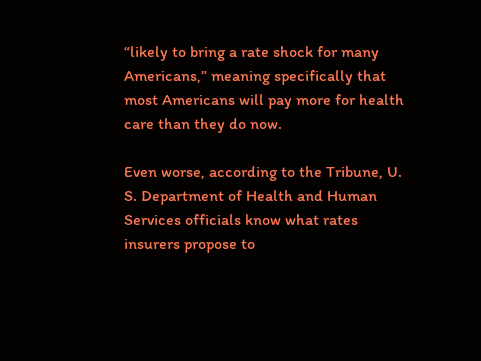“likely to bring a rate shock for many Americans,” meaning specifically that most Americans will pay more for health care than they do now.

Even worse, according to the Tribune, U. S. Department of Health and Human Services officials know what rates insurers propose to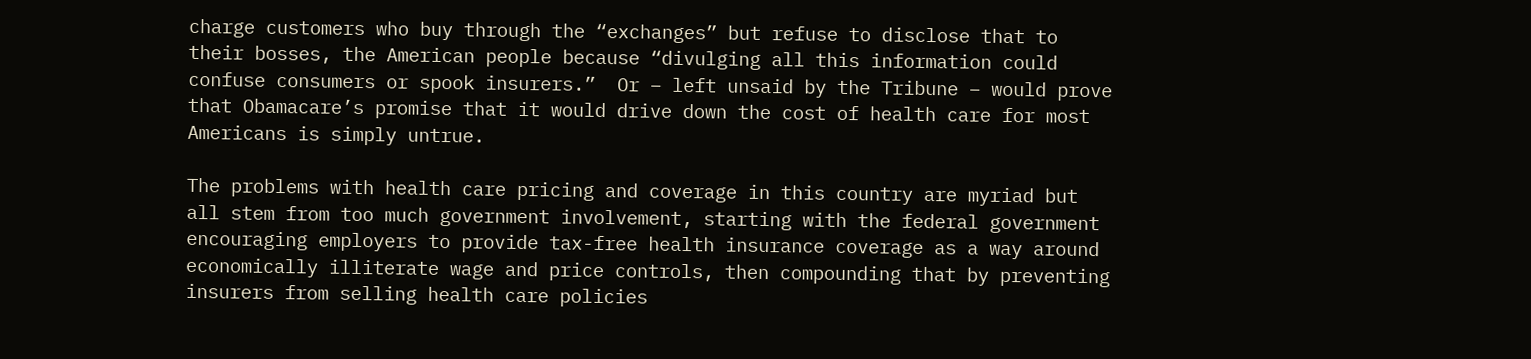charge customers who buy through the “exchanges” but refuse to disclose that to their bosses, the American people because “divulging all this information could confuse consumers or spook insurers.”  Or – left unsaid by the Tribune – would prove that Obamacare’s promise that it would drive down the cost of health care for most Americans is simply untrue.

The problems with health care pricing and coverage in this country are myriad but all stem from too much government involvement, starting with the federal government encouraging employers to provide tax-free health insurance coverage as a way around economically illiterate wage and price controls, then compounding that by preventing insurers from selling health care policies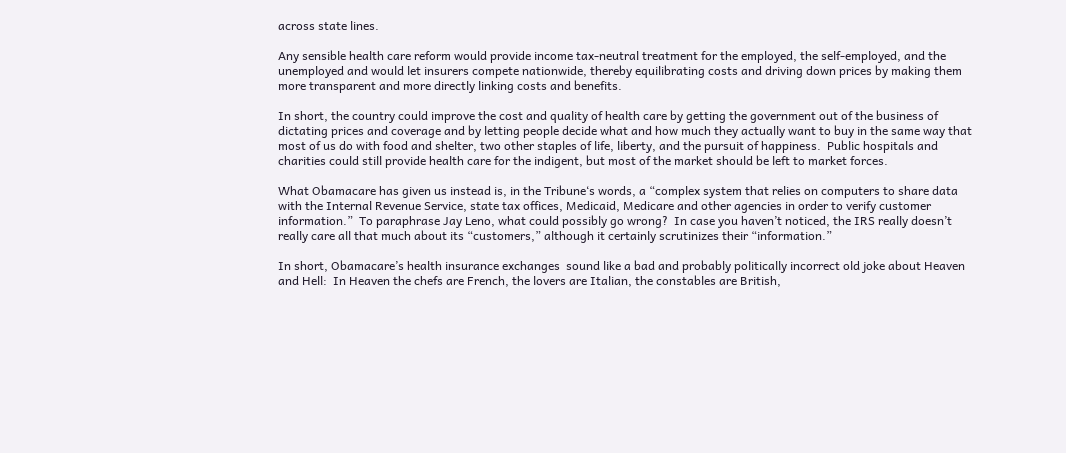across state lines.

Any sensible health care reform would provide income tax-neutral treatment for the employed, the self-employed, and the unemployed and would let insurers compete nationwide, thereby equilibrating costs and driving down prices by making them more transparent and more directly linking costs and benefits.

In short, the country could improve the cost and quality of health care by getting the government out of the business of dictating prices and coverage and by letting people decide what and how much they actually want to buy in the same way that most of us do with food and shelter, two other staples of life, liberty, and the pursuit of happiness.  Public hospitals and charities could still provide health care for the indigent, but most of the market should be left to market forces.

What Obamacare has given us instead is, in the Tribune‘s words, a “complex system that relies on computers to share data with the Internal Revenue Service, state tax offices, Medicaid, Medicare and other agencies in order to verify customer information.”  To paraphrase Jay Leno, what could possibly go wrong?  In case you haven’t noticed, the IRS really doesn’t really care all that much about its “customers,” although it certainly scrutinizes their “information.”

In short, Obamacare’s health insurance exchanges  sound like a bad and probably politically incorrect old joke about Heaven and Hell:  In Heaven the chefs are French, the lovers are Italian, the constables are British,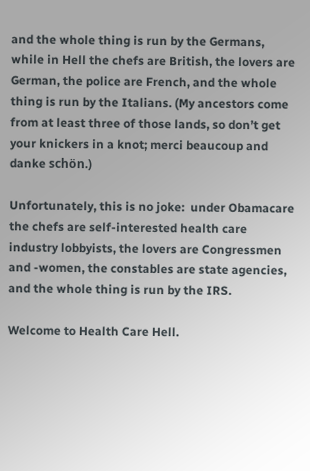and the whole thing is run by the Germans, while in Hell the chefs are British, the lovers are German, the police are French, and the whole thing is run by the Italians. (My ancestors come from at least three of those lands, so don’t get your knickers in a knot; merci beaucoup and danke schön.)

Unfortunately, this is no joke:  under Obamacare the chefs are self-interested health care industry lobbyists, the lovers are Congressmen and -women, the constables are state agencies, and the whole thing is run by the IRS.

Welcome to Health Care Hell.